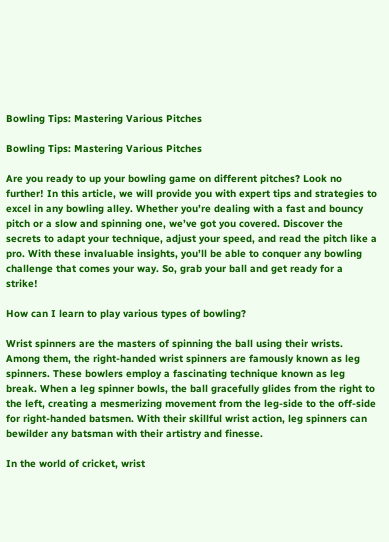Bowling Tips: Mastering Various Pitches

Bowling Tips: Mastering Various Pitches

Are you ready to up your bowling game on different pitches? Look no further! In this article, we will provide you with expert tips and strategies to excel in any bowling alley. Whether you’re dealing with a fast and bouncy pitch or a slow and spinning one, we’ve got you covered. Discover the secrets to adapt your technique, adjust your speed, and read the pitch like a pro. With these invaluable insights, you’ll be able to conquer any bowling challenge that comes your way. So, grab your ball and get ready for a strike!

How can I learn to play various types of bowling?

Wrist spinners are the masters of spinning the ball using their wrists. Among them, the right-handed wrist spinners are famously known as leg spinners. These bowlers employ a fascinating technique known as leg break. When a leg spinner bowls, the ball gracefully glides from the right to the left, creating a mesmerizing movement from the leg-side to the off-side for right-handed batsmen. With their skillful wrist action, leg spinners can bewilder any batsman with their artistry and finesse.

In the world of cricket, wrist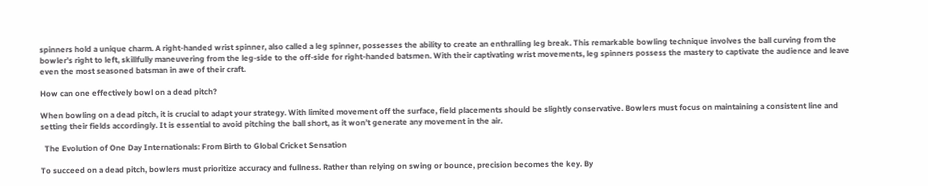spinners hold a unique charm. A right-handed wrist spinner, also called a leg spinner, possesses the ability to create an enthralling leg break. This remarkable bowling technique involves the ball curving from the bowler’s right to left, skillfully maneuvering from the leg-side to the off-side for right-handed batsmen. With their captivating wrist movements, leg spinners possess the mastery to captivate the audience and leave even the most seasoned batsman in awe of their craft.

How can one effectively bowl on a dead pitch?

When bowling on a dead pitch, it is crucial to adapt your strategy. With limited movement off the surface, field placements should be slightly conservative. Bowlers must focus on maintaining a consistent line and setting their fields accordingly. It is essential to avoid pitching the ball short, as it won’t generate any movement in the air.

  The Evolution of One Day Internationals: From Birth to Global Cricket Sensation

To succeed on a dead pitch, bowlers must prioritize accuracy and fullness. Rather than relying on swing or bounce, precision becomes the key. By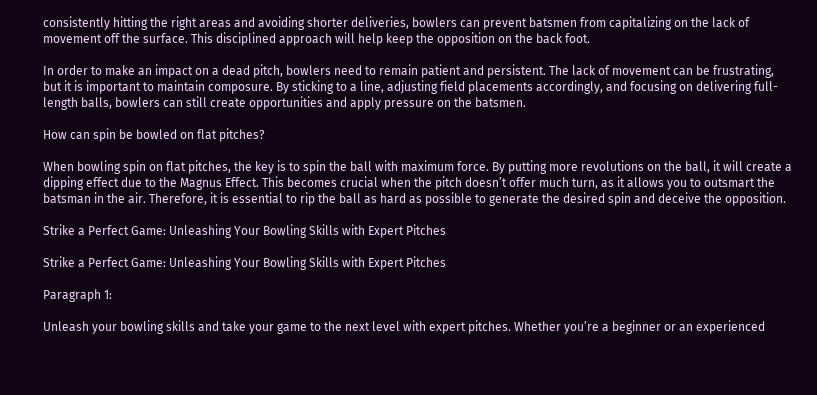consistently hitting the right areas and avoiding shorter deliveries, bowlers can prevent batsmen from capitalizing on the lack of movement off the surface. This disciplined approach will help keep the opposition on the back foot.

In order to make an impact on a dead pitch, bowlers need to remain patient and persistent. The lack of movement can be frustrating, but it is important to maintain composure. By sticking to a line, adjusting field placements accordingly, and focusing on delivering full-length balls, bowlers can still create opportunities and apply pressure on the batsmen.

How can spin be bowled on flat pitches?

When bowling spin on flat pitches, the key is to spin the ball with maximum force. By putting more revolutions on the ball, it will create a dipping effect due to the Magnus Effect. This becomes crucial when the pitch doesn’t offer much turn, as it allows you to outsmart the batsman in the air. Therefore, it is essential to rip the ball as hard as possible to generate the desired spin and deceive the opposition.

Strike a Perfect Game: Unleashing Your Bowling Skills with Expert Pitches

Strike a Perfect Game: Unleashing Your Bowling Skills with Expert Pitches

Paragraph 1:

Unleash your bowling skills and take your game to the next level with expert pitches. Whether you’re a beginner or an experienced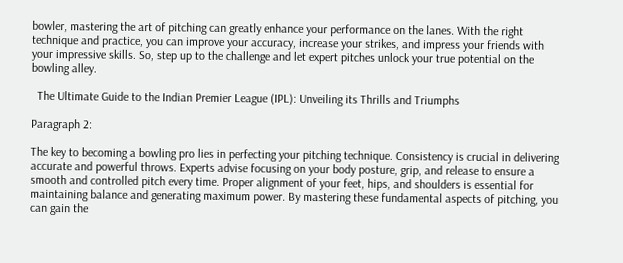bowler, mastering the art of pitching can greatly enhance your performance on the lanes. With the right technique and practice, you can improve your accuracy, increase your strikes, and impress your friends with your impressive skills. So, step up to the challenge and let expert pitches unlock your true potential on the bowling alley.

  The Ultimate Guide to the Indian Premier League (IPL): Unveiling its Thrills and Triumphs

Paragraph 2:

The key to becoming a bowling pro lies in perfecting your pitching technique. Consistency is crucial in delivering accurate and powerful throws. Experts advise focusing on your body posture, grip, and release to ensure a smooth and controlled pitch every time. Proper alignment of your feet, hips, and shoulders is essential for maintaining balance and generating maximum power. By mastering these fundamental aspects of pitching, you can gain the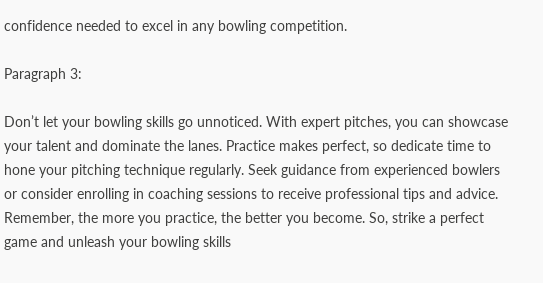confidence needed to excel in any bowling competition.

Paragraph 3:

Don’t let your bowling skills go unnoticed. With expert pitches, you can showcase your talent and dominate the lanes. Practice makes perfect, so dedicate time to hone your pitching technique regularly. Seek guidance from experienced bowlers or consider enrolling in coaching sessions to receive professional tips and advice. Remember, the more you practice, the better you become. So, strike a perfect game and unleash your bowling skills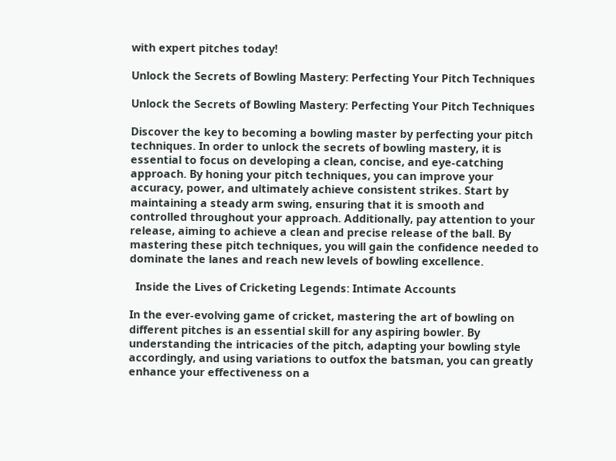with expert pitches today!

Unlock the Secrets of Bowling Mastery: Perfecting Your Pitch Techniques

Unlock the Secrets of Bowling Mastery: Perfecting Your Pitch Techniques

Discover the key to becoming a bowling master by perfecting your pitch techniques. In order to unlock the secrets of bowling mastery, it is essential to focus on developing a clean, concise, and eye-catching approach. By honing your pitch techniques, you can improve your accuracy, power, and ultimately achieve consistent strikes. Start by maintaining a steady arm swing, ensuring that it is smooth and controlled throughout your approach. Additionally, pay attention to your release, aiming to achieve a clean and precise release of the ball. By mastering these pitch techniques, you will gain the confidence needed to dominate the lanes and reach new levels of bowling excellence.

  Inside the Lives of Cricketing Legends: Intimate Accounts

In the ever-evolving game of cricket, mastering the art of bowling on different pitches is an essential skill for any aspiring bowler. By understanding the intricacies of the pitch, adapting your bowling style accordingly, and using variations to outfox the batsman, you can greatly enhance your effectiveness on a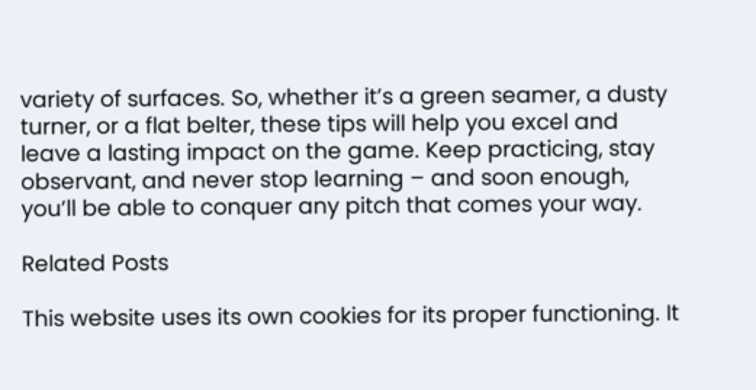variety of surfaces. So, whether it’s a green seamer, a dusty turner, or a flat belter, these tips will help you excel and leave a lasting impact on the game. Keep practicing, stay observant, and never stop learning – and soon enough, you’ll be able to conquer any pitch that comes your way.

Related Posts

This website uses its own cookies for its proper functioning. It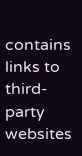contains links to third-party websites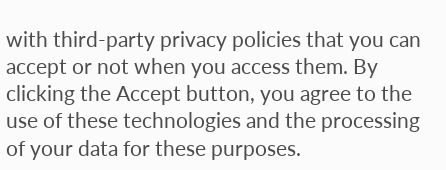with third-party privacy policies that you can accept or not when you access them. By clicking the Accept button, you agree to the use of these technologies and the processing of your data for these purposes.